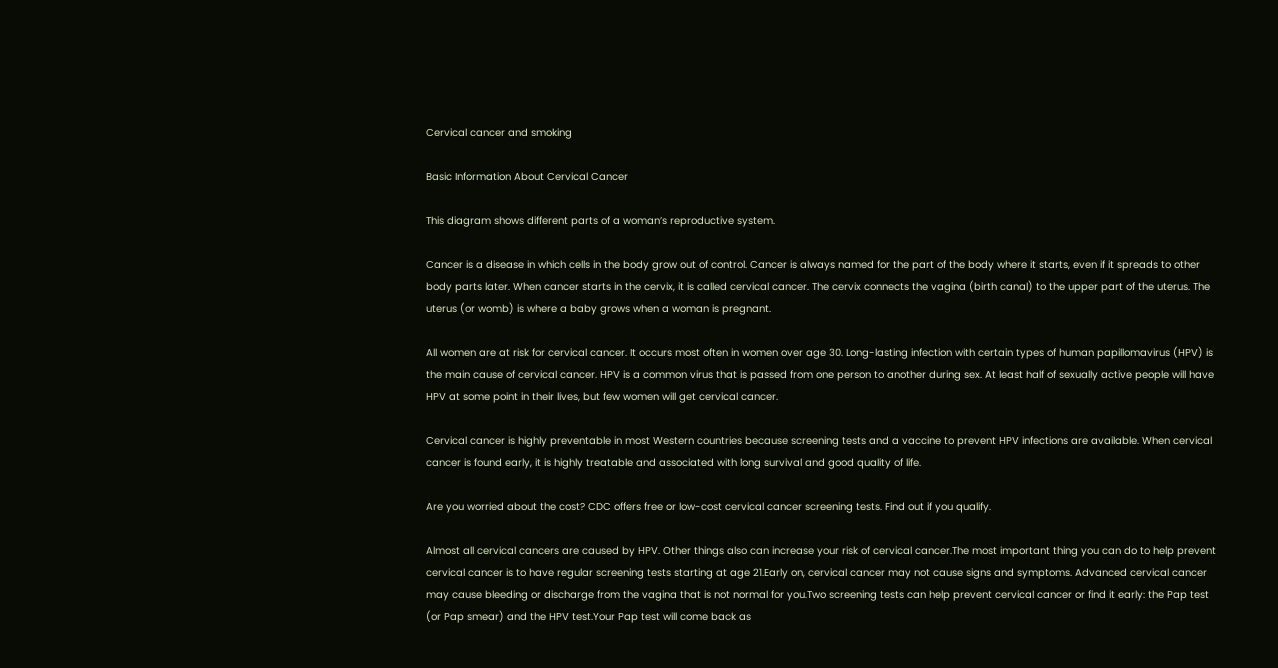Cervical cancer and smoking

Basic Information About Cervical Cancer

This diagram shows different parts of a woman’s reproductive system.

Cancer is a disease in which cells in the body grow out of control. Cancer is always named for the part of the body where it starts, even if it spreads to other body parts later. When cancer starts in the cervix, it is called cervical cancer. The cervix connects the vagina (birth canal) to the upper part of the uterus. The uterus (or womb) is where a baby grows when a woman is pregnant.

All women are at risk for cervical cancer. It occurs most often in women over age 30. Long-lasting infection with certain types of human papillomavirus (HPV) is the main cause of cervical cancer. HPV is a common virus that is passed from one person to another during sex. At least half of sexually active people will have HPV at some point in their lives, but few women will get cervical cancer.

Cervical cancer is highly preventable in most Western countries because screening tests and a vaccine to prevent HPV infections are available. When cervical cancer is found early, it is highly treatable and associated with long survival and good quality of life.

Are you worried about the cost? CDC offers free or low-cost cervical cancer screening tests. Find out if you qualify.

Almost all cervical cancers are caused by HPV. Other things also can increase your risk of cervical cancer.The most important thing you can do to help prevent cervical cancer is to have regular screening tests starting at age 21.Early on, cervical cancer may not cause signs and symptoms. Advanced cervical cancer may cause bleeding or discharge from the vagina that is not normal for you.Two screening tests can help prevent cervical cancer or find it early: the Pap test (or Pap smear) and the HPV test.Your Pap test will come back as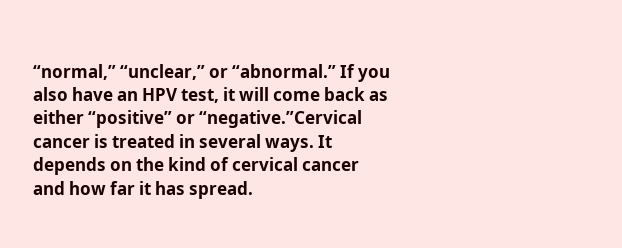“normal,” “unclear,” or “abnormal.” If you also have an HPV test, it will come back as either “positive” or “negative.”Cervical cancer is treated in several ways. It depends on the kind of cervical cancer and how far it has spread.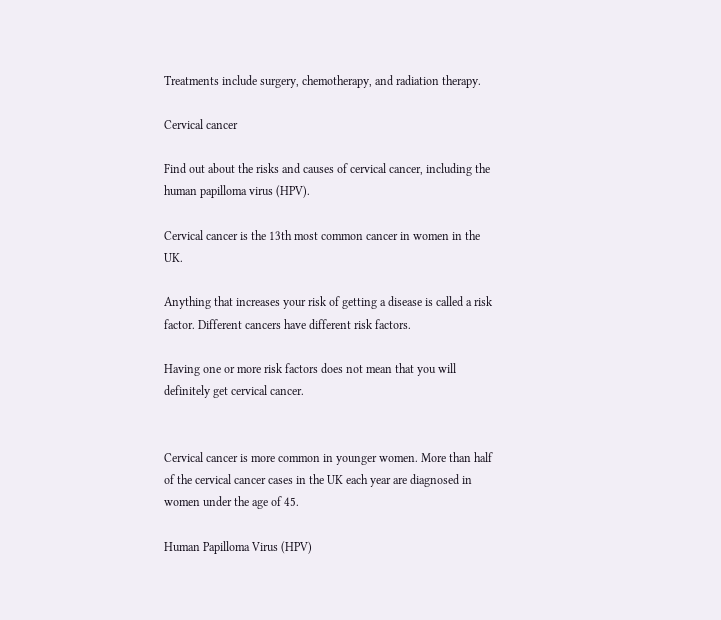Treatments include surgery, chemotherapy, and radiation therapy.

Cervical cancer

Find out about the risks and causes of cervical cancer, including the human papilloma virus (HPV).

Cervical cancer is the 13th most common cancer in women in the UK.

Anything that increases your risk of getting a disease is called a risk factor. Different cancers have different risk factors.

Having one or more risk factors does not mean that you will definitely get cervical cancer.


Cervical cancer is more common in younger women. More than half of the cervical cancer cases in the UK each year are diagnosed in women under the age of 45.

Human Papilloma Virus (HPV)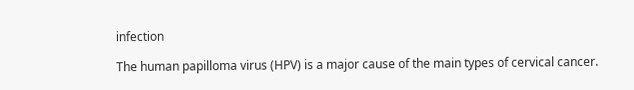infection

The human papilloma virus (HPV) is a major cause of the main types of cervical cancer.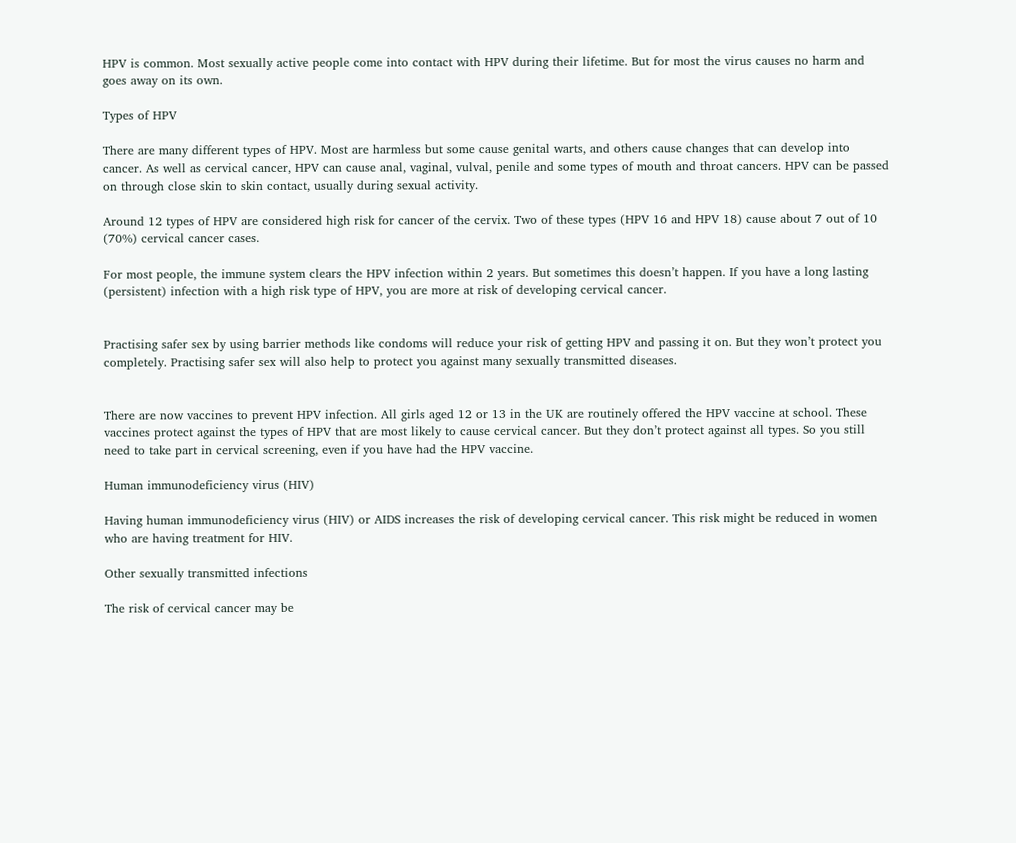HPV is common. Most sexually active people come into contact with HPV during their lifetime. But for most the virus causes no harm and goes away on its own.

Types of HPV

There are many different types of HPV. Most are harmless but some cause genital warts, and others cause changes that can develop into cancer. As well as cervical cancer, HPV can cause anal, vaginal, vulval, penile and some types of mouth and throat cancers. HPV can be passed on through close skin to skin contact, usually during sexual activity.

Around 12 types of HPV are considered high risk for cancer of the cervix. Two of these types (HPV 16 and HPV 18) cause about 7 out of 10 (70%) cervical cancer cases.

For most people, the immune system clears the HPV infection within 2 years. But sometimes this doesn’t happen. If you have a long lasting (persistent) infection with a high risk type of HPV, you are more at risk of developing cervical cancer.


Practising safer sex by using barrier methods like condoms will reduce your risk of getting HPV and passing it on. But they won’t protect you completely. Practising safer sex will also help to protect you against many sexually transmitted diseases.


There are now vaccines to prevent HPV infection. All girls aged 12 or 13 in the UK are routinely offered the HPV vaccine at school. These vaccines protect against the types of HPV that are most likely to cause cervical cancer. But they don’t protect against all types. So you still need to take part in cervical screening, even if you have had the HPV vaccine.

Human immunodeficiency virus (HIV)

Having human immunodeficiency virus (HIV) or AIDS increases the risk of developing cervical cancer. This risk might be reduced in women who are having treatment for HIV.

Other sexually transmitted infections

The risk of cervical cancer may be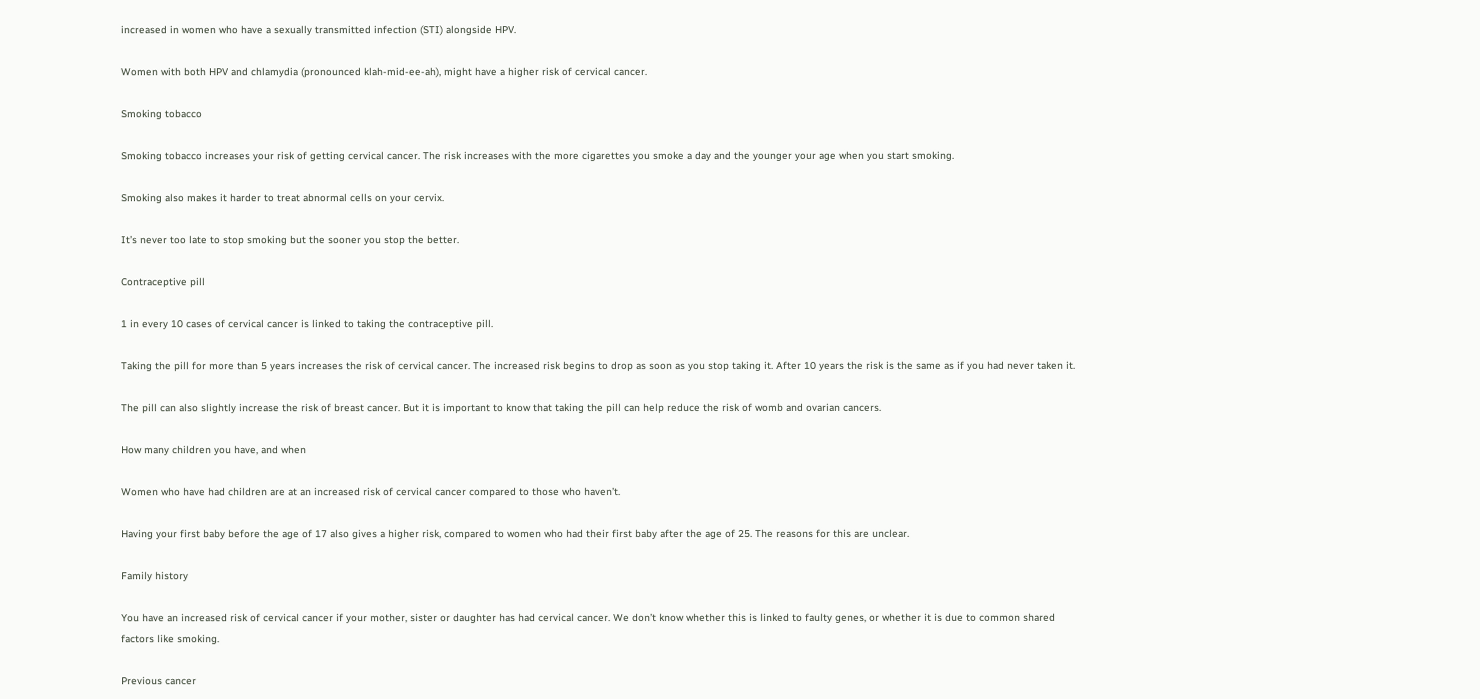increased in women who have a sexually transmitted infection (STI) alongside HPV.

Women with both HPV and chlamydia (pronounced klah-mid-ee-ah), might have a higher risk of cervical cancer.

Smoking tobacco

Smoking tobacco increases your risk of getting cervical cancer. The risk increases with the more cigarettes you smoke a day and the younger your age when you start smoking.

Smoking also makes it harder to treat abnormal cells on your cervix.

It’s never too late to stop smoking but the sooner you stop the better.

Contraceptive pill

1 in every 10 cases of cervical cancer is linked to taking the contraceptive pill.

Taking the pill for more than 5 years increases the risk of cervical cancer. The increased risk begins to drop as soon as you stop taking it. After 10 years the risk is the same as if you had never taken it.

The pill can also slightly increase the risk of breast cancer. But it is important to know that taking the pill can help reduce the risk of womb and ovarian cancers.

How many children you have, and when

Women who have had children are at an increased risk of cervical cancer compared to those who haven’t.

Having your first baby before the age of 17 also gives a higher risk, compared to women who had their first baby after the age of 25. The reasons for this are unclear.

Family history

You have an increased risk of cervical cancer if your mother, sister or daughter has had cervical cancer. We don’t know whether this is linked to faulty genes, or whether it is due to common shared factors like smoking.

Previous cancer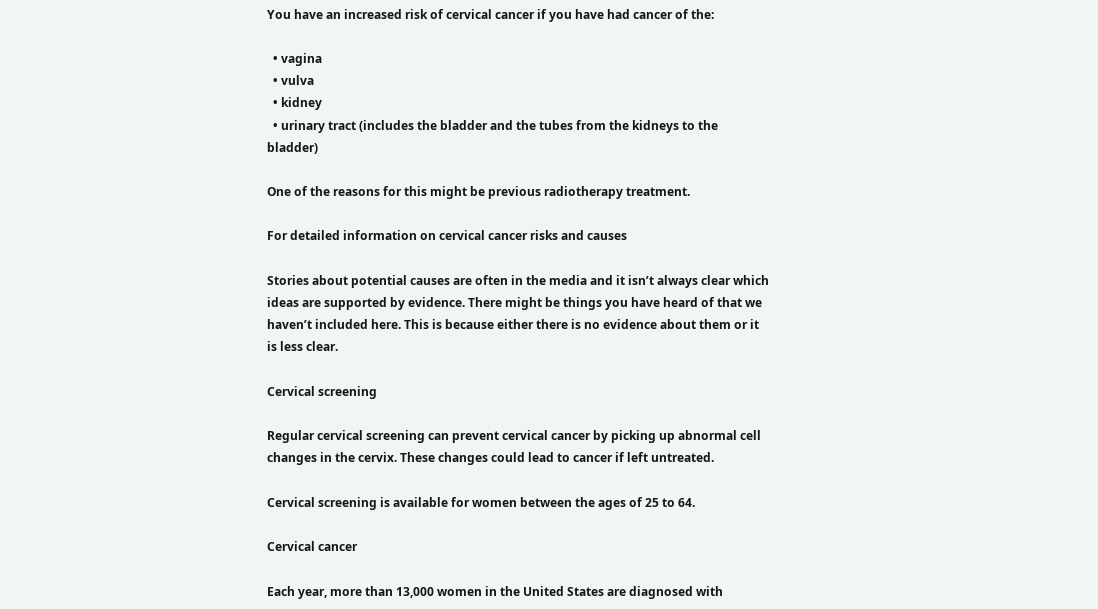You have an increased risk of cervical cancer if you have had cancer of the:

  • vagina
  • vulva
  • kidney
  • urinary tract (includes the bladder and the tubes from the kidneys to the bladder)

One of the reasons for this might be previous radiotherapy treatment.

For detailed information on cervical cancer risks and causes

Stories about potential causes are often in the media and it isn’t always clear which ideas are supported by evidence. There might be things you have heard of that we haven’t included here. This is because either there is no evidence about them or it is less clear.

Cervical screening

Regular cervical screening can prevent cervical cancer by picking up abnormal cell changes in the cervix. These changes could lead to cancer if left untreated.

Cervical screening is available for women between the ages of 25 to 64.

Cervical cancer

Each year, more than 13,000 women in the United States are diagnosed with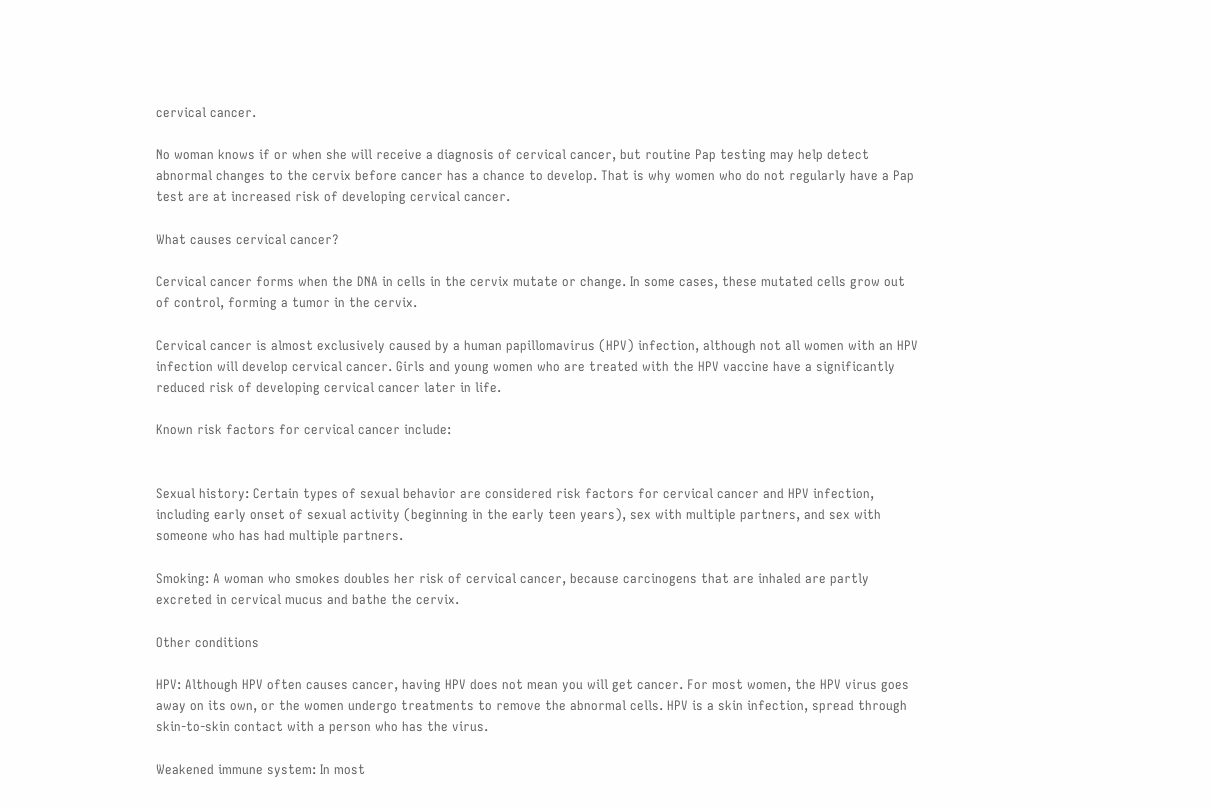cervical cancer.

No woman knows if or when she will receive a diagnosis of cervical cancer, but routine Pap testing may help detect abnormal changes to the cervix before cancer has a chance to develop. That is why women who do not regularly have a Pap test are at increased risk of developing cervical cancer.

What causes cervical cancer?

Cervical cancer forms when the DNA in cells in the cervix mutate or change. In some cases, these mutated cells grow out of control, forming a tumor in the cervix.

Cervical cancer is almost exclusively caused by a human papillomavirus (HPV) infection, although not all women with an HPV infection will develop cervical cancer. Girls and young women who are treated with the HPV vaccine have a significantly reduced risk of developing cervical cancer later in life.

Known risk factors for cervical cancer include:


Sexual history: Certain types of sexual behavior are considered risk factors for cervical cancer and HPV infection, including early onset of sexual activity (beginning in the early teen years), sex with multiple partners, and sex with someone who has had multiple partners.

Smoking: A woman who smokes doubles her risk of cervical cancer, because carcinogens that are inhaled are partly excreted in cervical mucus and bathe the cervix.

Other conditions

HPV: Although HPV often causes cancer, having HPV does not mean you will get cancer. For most women, the HPV virus goes away on its own, or the women undergo treatments to remove the abnormal cells. HPV is a skin infection, spread through skin-to-skin contact with a person who has the virus.

Weakened immune system: In most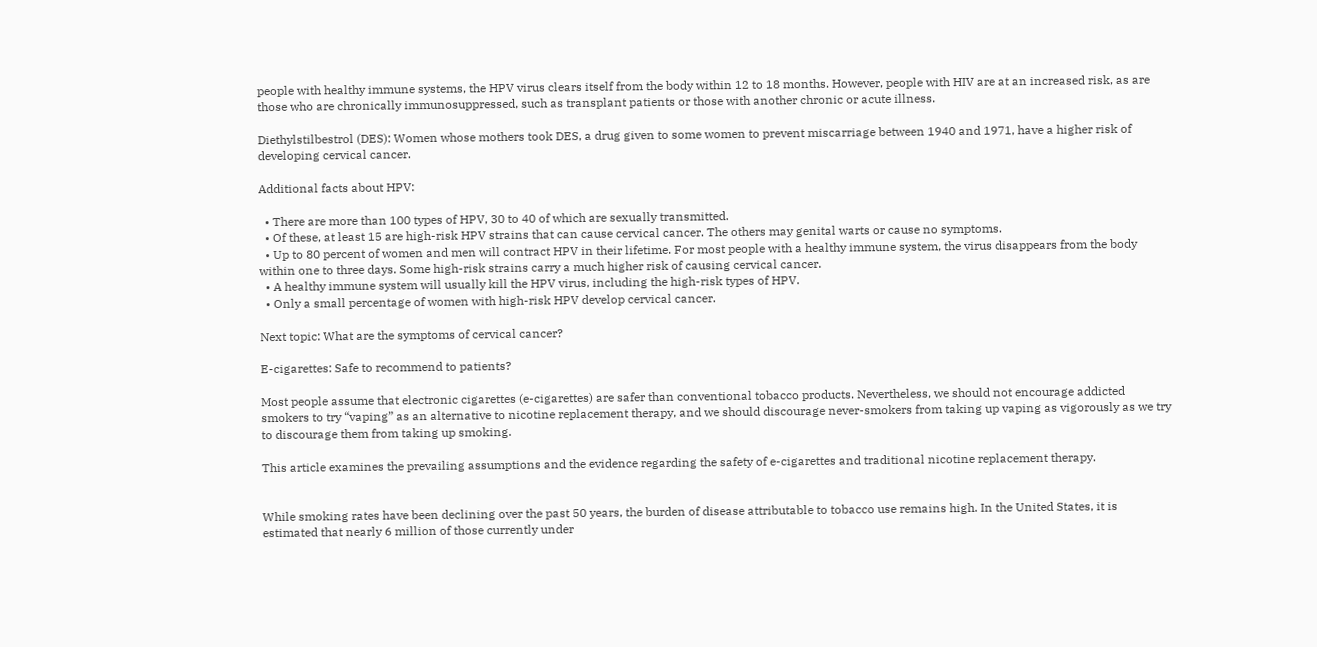people with healthy immune systems, the HPV virus clears itself from the body within 12 to 18 months. However, people with HIV are at an increased risk, as are those who are chronically immunosuppressed, such as transplant patients or those with another chronic or acute illness.

Diethylstilbestrol (DES): Women whose mothers took DES, a drug given to some women to prevent miscarriage between 1940 and 1971, have a higher risk of developing cervical cancer.

Additional facts about HPV:

  • There are more than 100 types of HPV, 30 to 40 of which are sexually transmitted.
  • Of these, at least 15 are high-risk HPV strains that can cause cervical cancer. The others may genital warts or cause no symptoms.
  • Up to 80 percent of women and men will contract HPV in their lifetime. For most people with a healthy immune system, the virus disappears from the body within one to three days. Some high-risk strains carry a much higher risk of causing cervical cancer.
  • A healthy immune system will usually kill the HPV virus, including the high-risk types of HPV.
  • Only a small percentage of women with high-risk HPV develop cervical cancer.

Next topic: What are the symptoms of cervical cancer?

E-cigarettes: Safe to recommend to patients?

Most people assume that electronic cigarettes (e-cigarettes) are safer than conventional tobacco products. Nevertheless, we should not encourage addicted smokers to try “vaping” as an alternative to nicotine replacement therapy, and we should discourage never-smokers from taking up vaping as vigorously as we try to discourage them from taking up smoking.

This article examines the prevailing assumptions and the evidence regarding the safety of e-cigarettes and traditional nicotine replacement therapy.


While smoking rates have been declining over the past 50 years, the burden of disease attributable to tobacco use remains high. In the United States, it is estimated that nearly 6 million of those currently under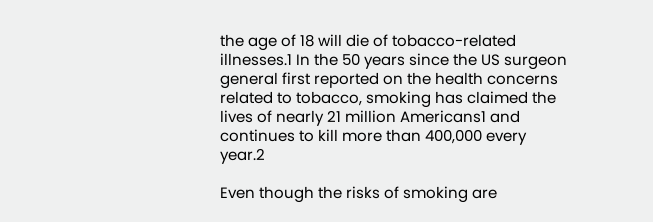the age of 18 will die of tobacco-related illnesses.1 In the 50 years since the US surgeon general first reported on the health concerns related to tobacco, smoking has claimed the lives of nearly 21 million Americans1 and continues to kill more than 400,000 every year.2

Even though the risks of smoking are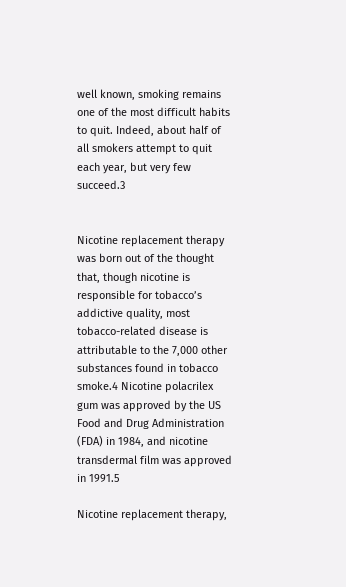well known, smoking remains one of the most difficult habits to quit. Indeed, about half of all smokers attempt to quit each year, but very few succeed.3


Nicotine replacement therapy was born out of the thought that, though nicotine is responsible for tobacco’s addictive quality, most tobacco-related disease is attributable to the 7,000 other substances found in tobacco smoke.4 Nicotine polacrilex gum was approved by the US Food and Drug Administration (FDA) in 1984, and nicotine transdermal film was approved in 1991.5

Nicotine replacement therapy,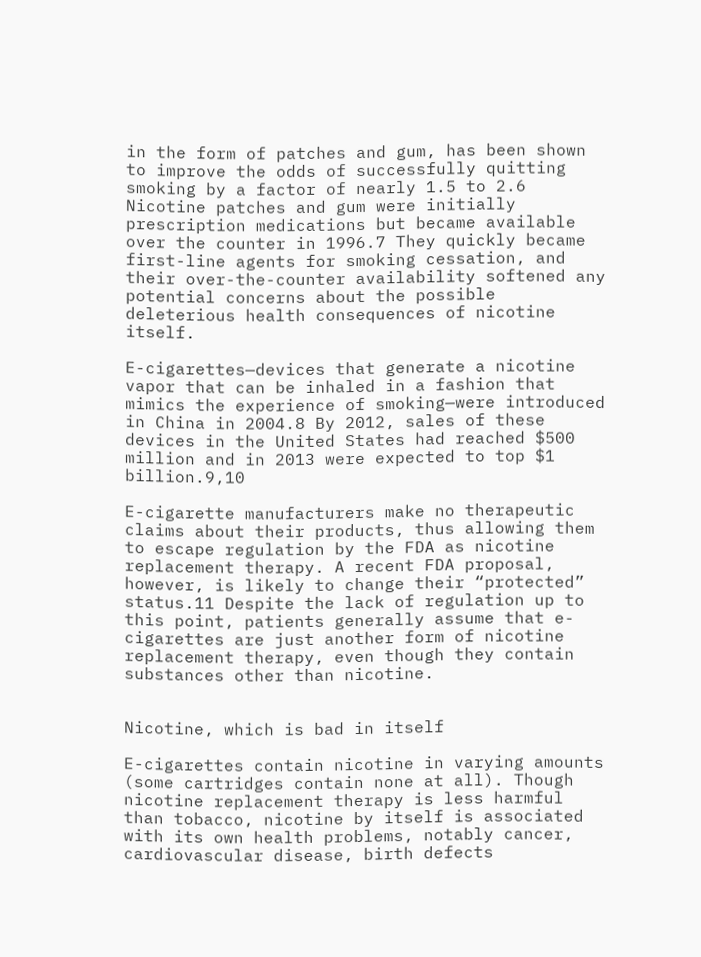in the form of patches and gum, has been shown to improve the odds of successfully quitting smoking by a factor of nearly 1.5 to 2.6 Nicotine patches and gum were initially prescription medications but became available over the counter in 1996.7 They quickly became first-line agents for smoking cessation, and their over-the-counter availability softened any potential concerns about the possible deleterious health consequences of nicotine itself.

E-cigarettes—devices that generate a nicotine vapor that can be inhaled in a fashion that mimics the experience of smoking—were introduced in China in 2004.8 By 2012, sales of these devices in the United States had reached $500 million and in 2013 were expected to top $1 billion.9,10

E-cigarette manufacturers make no therapeutic claims about their products, thus allowing them to escape regulation by the FDA as nicotine replacement therapy. A recent FDA proposal, however, is likely to change their “protected” status.11 Despite the lack of regulation up to this point, patients generally assume that e-cigarettes are just another form of nicotine replacement therapy, even though they contain substances other than nicotine.


Nicotine, which is bad in itself

E-cigarettes contain nicotine in varying amounts (some cartridges contain none at all). Though nicotine replacement therapy is less harmful than tobacco, nicotine by itself is associated with its own health problems, notably cancer, cardiovascular disease, birth defects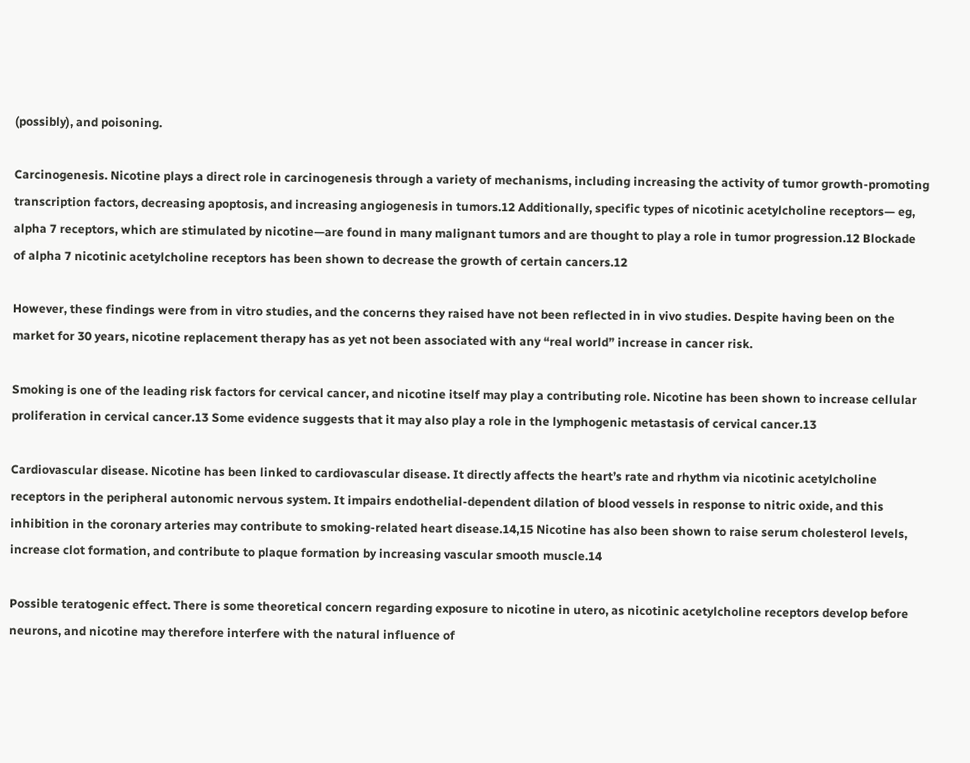(possibly), and poisoning.

Carcinogenesis. Nicotine plays a direct role in carcinogenesis through a variety of mechanisms, including increasing the activity of tumor growth-promoting transcription factors, decreasing apoptosis, and increasing angiogenesis in tumors.12 Additionally, specific types of nicotinic acetylcholine receptors— eg, alpha 7 receptors, which are stimulated by nicotine—are found in many malignant tumors and are thought to play a role in tumor progression.12 Blockade of alpha 7 nicotinic acetylcholine receptors has been shown to decrease the growth of certain cancers.12

However, these findings were from in vitro studies, and the concerns they raised have not been reflected in in vivo studies. Despite having been on the market for 30 years, nicotine replacement therapy has as yet not been associated with any “real world” increase in cancer risk.

Smoking is one of the leading risk factors for cervical cancer, and nicotine itself may play a contributing role. Nicotine has been shown to increase cellular proliferation in cervical cancer.13 Some evidence suggests that it may also play a role in the lymphogenic metastasis of cervical cancer.13

Cardiovascular disease. Nicotine has been linked to cardiovascular disease. It directly affects the heart’s rate and rhythm via nicotinic acetylcholine receptors in the peripheral autonomic nervous system. It impairs endothelial-dependent dilation of blood vessels in response to nitric oxide, and this inhibition in the coronary arteries may contribute to smoking-related heart disease.14,15 Nicotine has also been shown to raise serum cholesterol levels, increase clot formation, and contribute to plaque formation by increasing vascular smooth muscle.14

Possible teratogenic effect. There is some theoretical concern regarding exposure to nicotine in utero, as nicotinic acetylcholine receptors develop before neurons, and nicotine may therefore interfere with the natural influence of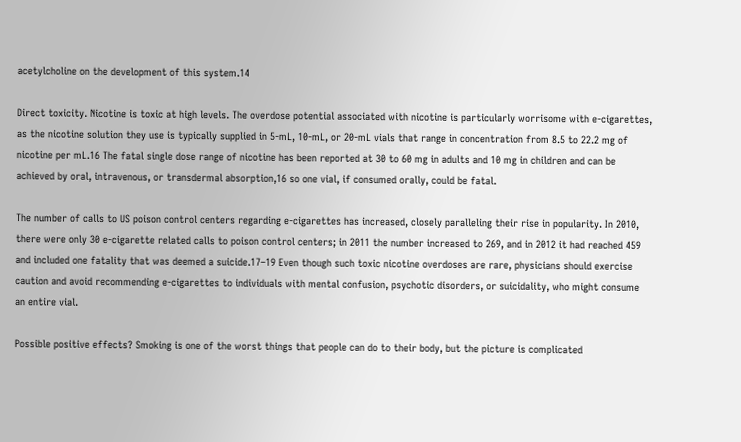acetylcholine on the development of this system.14

Direct toxicity. Nicotine is toxic at high levels. The overdose potential associated with nicotine is particularly worrisome with e-cigarettes, as the nicotine solution they use is typically supplied in 5-mL, 10-mL, or 20-mL vials that range in concentration from 8.5 to 22.2 mg of nicotine per mL.16 The fatal single dose range of nicotine has been reported at 30 to 60 mg in adults and 10 mg in children and can be achieved by oral, intravenous, or transdermal absorption,16 so one vial, if consumed orally, could be fatal.

The number of calls to US poison control centers regarding e-cigarettes has increased, closely paralleling their rise in popularity. In 2010, there were only 30 e-cigarette related calls to poison control centers; in 2011 the number increased to 269, and in 2012 it had reached 459 and included one fatality that was deemed a suicide.17–19 Even though such toxic nicotine overdoses are rare, physicians should exercise caution and avoid recommending e-cigarettes to individuals with mental confusion, psychotic disorders, or suicidality, who might consume an entire vial.

Possible positive effects? Smoking is one of the worst things that people can do to their body, but the picture is complicated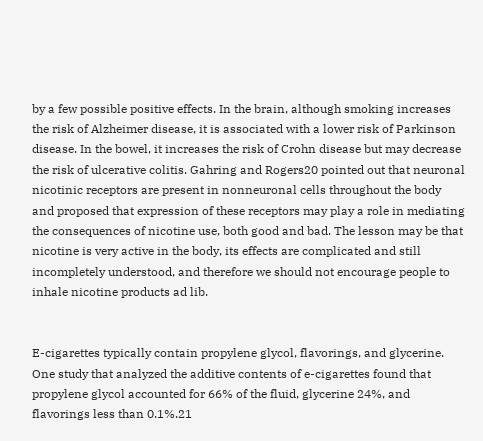by a few possible positive effects. In the brain, although smoking increases the risk of Alzheimer disease, it is associated with a lower risk of Parkinson disease. In the bowel, it increases the risk of Crohn disease but may decrease the risk of ulcerative colitis. Gahring and Rogers20 pointed out that neuronal nicotinic receptors are present in nonneuronal cells throughout the body and proposed that expression of these receptors may play a role in mediating the consequences of nicotine use, both good and bad. The lesson may be that nicotine is very active in the body, its effects are complicated and still incompletely understood, and therefore we should not encourage people to inhale nicotine products ad lib.


E-cigarettes typically contain propylene glycol, flavorings, and glycerine. One study that analyzed the additive contents of e-cigarettes found that propylene glycol accounted for 66% of the fluid, glycerine 24%, and flavorings less than 0.1%.21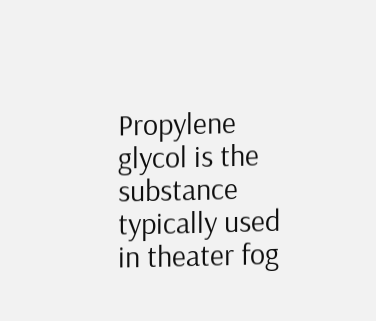Propylene glycol is the substance typically used in theater fog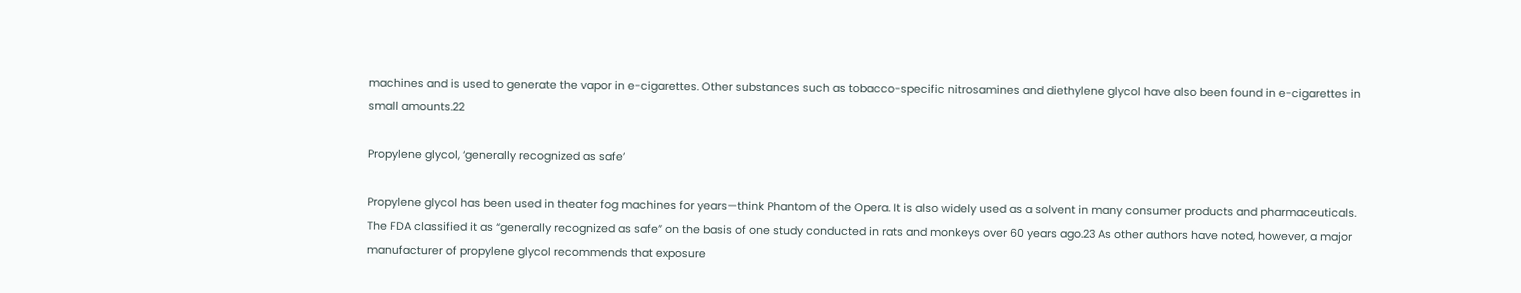machines and is used to generate the vapor in e-cigarettes. Other substances such as tobacco-specific nitrosamines and diethylene glycol have also been found in e-cigarettes in small amounts.22

Propylene glycol, ‘generally recognized as safe’

Propylene glycol has been used in theater fog machines for years—think Phantom of the Opera. It is also widely used as a solvent in many consumer products and pharmaceuticals. The FDA classified it as “generally recognized as safe” on the basis of one study conducted in rats and monkeys over 60 years ago.23 As other authors have noted, however, a major manufacturer of propylene glycol recommends that exposure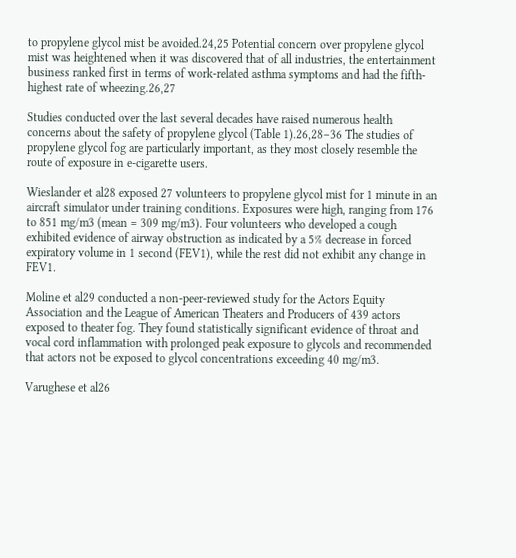to propylene glycol mist be avoided.24,25 Potential concern over propylene glycol mist was heightened when it was discovered that of all industries, the entertainment business ranked first in terms of work-related asthma symptoms and had the fifth-highest rate of wheezing.26,27

Studies conducted over the last several decades have raised numerous health concerns about the safety of propylene glycol (Table 1).26,28–36 The studies of propylene glycol fog are particularly important, as they most closely resemble the route of exposure in e-cigarette users.

Wieslander et al28 exposed 27 volunteers to propylene glycol mist for 1 minute in an aircraft simulator under training conditions. Exposures were high, ranging from 176 to 851 mg/m3 (mean = 309 mg/m3). Four volunteers who developed a cough exhibited evidence of airway obstruction as indicated by a 5% decrease in forced expiratory volume in 1 second (FEV1), while the rest did not exhibit any change in FEV1.

Moline et al29 conducted a non-peer-reviewed study for the Actors Equity Association and the League of American Theaters and Producers of 439 actors exposed to theater fog. They found statistically significant evidence of throat and vocal cord inflammation with prolonged peak exposure to glycols and recommended that actors not be exposed to glycol concentrations exceeding 40 mg/m3.

Varughese et al26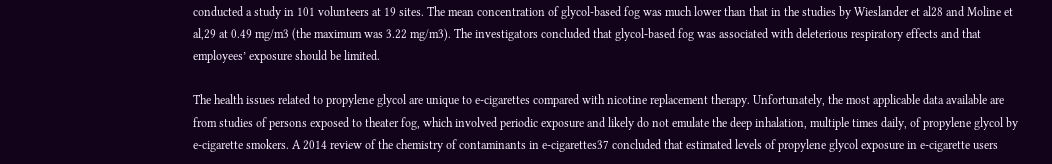conducted a study in 101 volunteers at 19 sites. The mean concentration of glycol-based fog was much lower than that in the studies by Wieslander et al28 and Moline et al,29 at 0.49 mg/m3 (the maximum was 3.22 mg/m3). The investigators concluded that glycol-based fog was associated with deleterious respiratory effects and that employees’ exposure should be limited.

The health issues related to propylene glycol are unique to e-cigarettes compared with nicotine replacement therapy. Unfortunately, the most applicable data available are from studies of persons exposed to theater fog, which involved periodic exposure and likely do not emulate the deep inhalation, multiple times daily, of propylene glycol by e-cigarette smokers. A 2014 review of the chemistry of contaminants in e-cigarettes37 concluded that estimated levels of propylene glycol exposure in e-cigarette users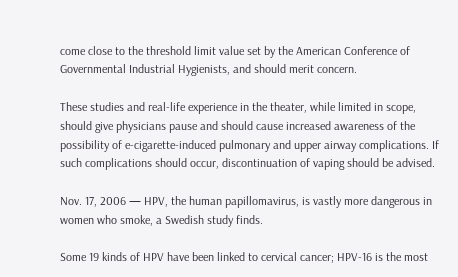come close to the threshold limit value set by the American Conference of Governmental Industrial Hygienists, and should merit concern.

These studies and real-life experience in the theater, while limited in scope, should give physicians pause and should cause increased awareness of the possibility of e-cigarette-induced pulmonary and upper airway complications. If such complications should occur, discontinuation of vaping should be advised.

Nov. 17, 2006 — HPV, the human papillomavirus, is vastly more dangerous in women who smoke, a Swedish study finds.

Some 19 kinds of HPV have been linked to cervical cancer; HPV-16 is the most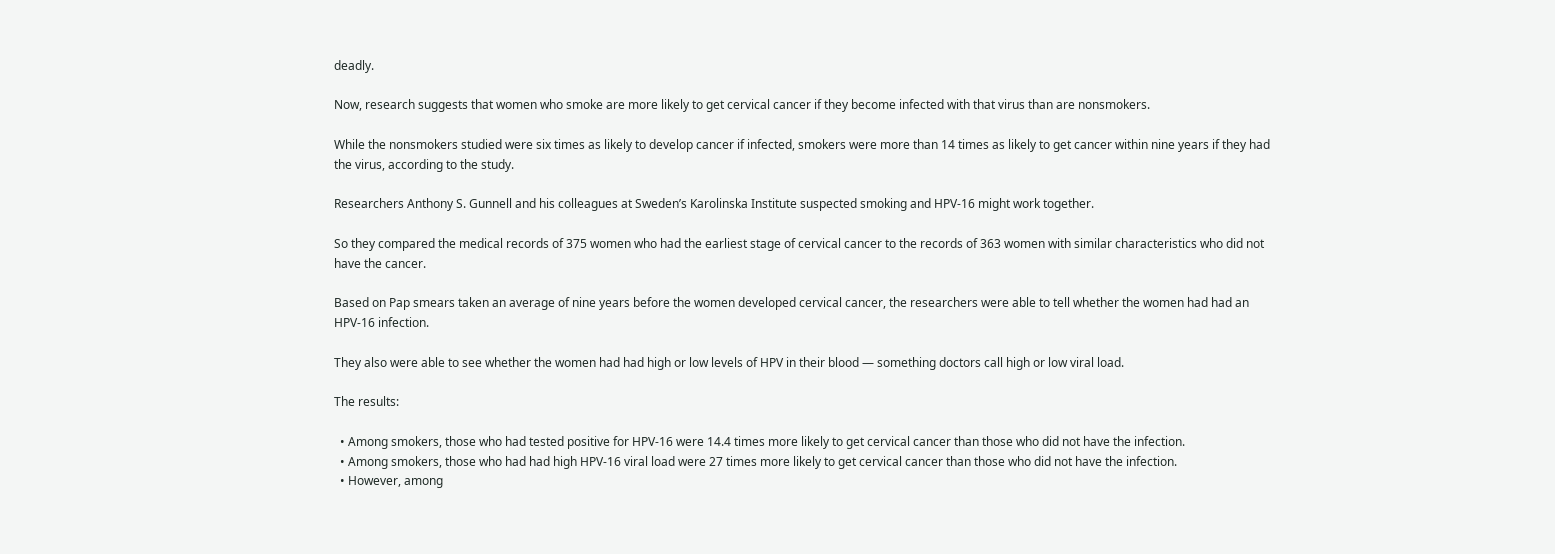deadly.

Now, research suggests that women who smoke are more likely to get cervical cancer if they become infected with that virus than are nonsmokers.

While the nonsmokers studied were six times as likely to develop cancer if infected, smokers were more than 14 times as likely to get cancer within nine years if they had the virus, according to the study.

Researchers Anthony S. Gunnell and his colleagues at Sweden’s Karolinska Institute suspected smoking and HPV-16 might work together.

So they compared the medical records of 375 women who had the earliest stage of cervical cancer to the records of 363 women with similar characteristics who did not have the cancer.

Based on Pap smears taken an average of nine years before the women developed cervical cancer, the researchers were able to tell whether the women had had an HPV-16 infection.

They also were able to see whether the women had had high or low levels of HPV in their blood — something doctors call high or low viral load.

The results:

  • Among smokers, those who had tested positive for HPV-16 were 14.4 times more likely to get cervical cancer than those who did not have the infection.
  • Among smokers, those who had had high HPV-16 viral load were 27 times more likely to get cervical cancer than those who did not have the infection.
  • However, among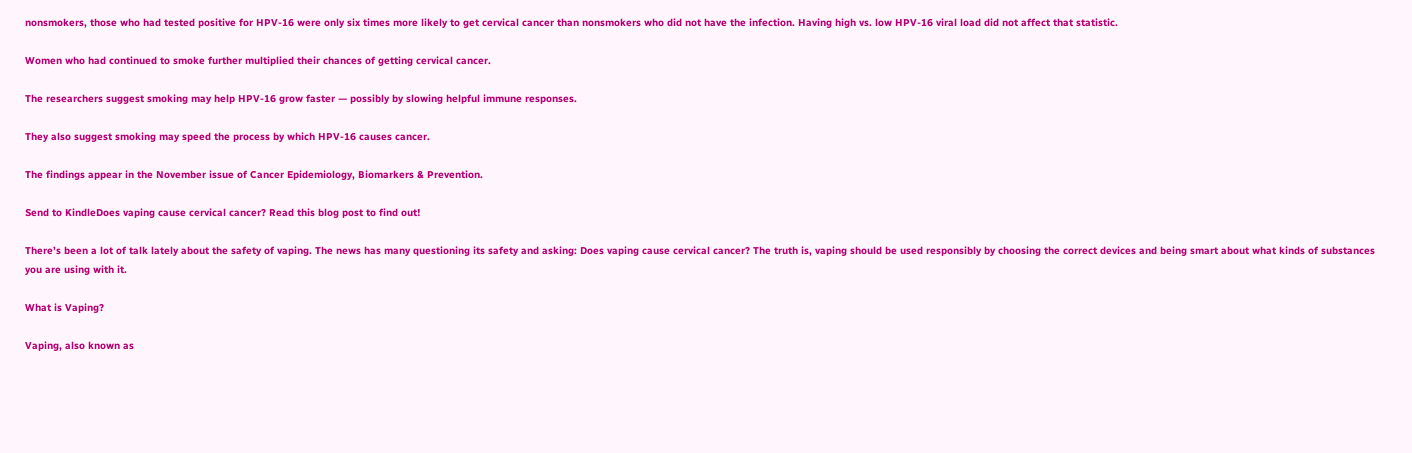nonsmokers, those who had tested positive for HPV-16 were only six times more likely to get cervical cancer than nonsmokers who did not have the infection. Having high vs. low HPV-16 viral load did not affect that statistic.

Women who had continued to smoke further multiplied their chances of getting cervical cancer.

The researchers suggest smoking may help HPV-16 grow faster — possibly by slowing helpful immune responses.

They also suggest smoking may speed the process by which HPV-16 causes cancer.

The findings appear in the November issue of Cancer Epidemiology, Biomarkers & Prevention.

Send to KindleDoes vaping cause cervical cancer? Read this blog post to find out!

There’s been a lot of talk lately about the safety of vaping. The news has many questioning its safety and asking: Does vaping cause cervical cancer? The truth is, vaping should be used responsibly by choosing the correct devices and being smart about what kinds of substances you are using with it.

What is Vaping?

Vaping, also known as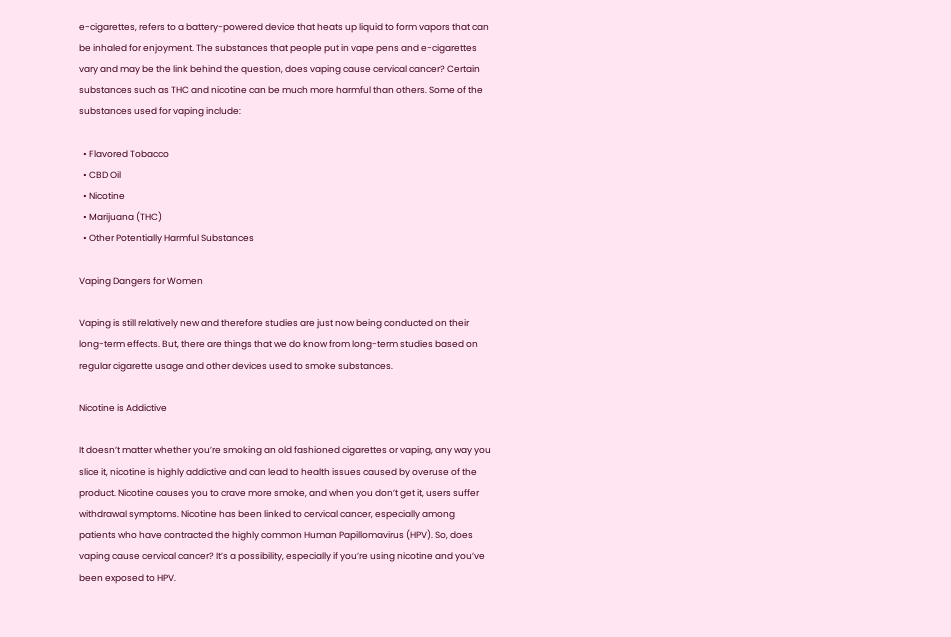e-cigarettes, refers to a battery-powered device that heats up liquid to form vapors that can be inhaled for enjoyment. The substances that people put in vape pens and e-cigarettes vary and may be the link behind the question, does vaping cause cervical cancer? Certain substances such as THC and nicotine can be much more harmful than others. Some of the substances used for vaping include:

  • Flavored Tobacco
  • CBD Oil
  • Nicotine
  • Marijuana (THC)
  • Other Potentially Harmful Substances

Vaping Dangers for Women

Vaping is still relatively new and therefore studies are just now being conducted on their long-term effects. But, there are things that we do know from long-term studies based on regular cigarette usage and other devices used to smoke substances.

Nicotine is Addictive

It doesn’t matter whether you’re smoking an old fashioned cigarettes or vaping, any way you slice it, nicotine is highly addictive and can lead to health issues caused by overuse of the product. Nicotine causes you to crave more smoke, and when you don’t get it, users suffer withdrawal symptoms. Nicotine has been linked to cervical cancer, especially among patients who have contracted the highly common Human Papillomavirus (HPV). So, does vaping cause cervical cancer? It’s a possibility, especially if you’re using nicotine and you’ve been exposed to HPV.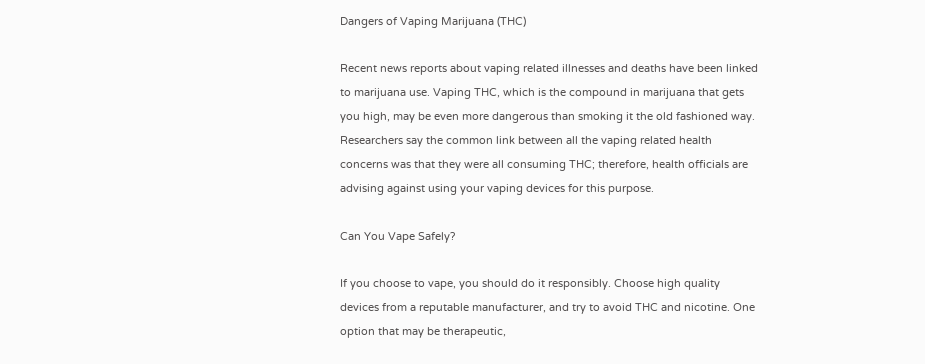Dangers of Vaping Marijuana (THC)

Recent news reports about vaping related illnesses and deaths have been linked to marijuana use. Vaping THC, which is the compound in marijuana that gets you high, may be even more dangerous than smoking it the old fashioned way. Researchers say the common link between all the vaping related health concerns was that they were all consuming THC; therefore, health officials are advising against using your vaping devices for this purpose.

Can You Vape Safely?

If you choose to vape, you should do it responsibly. Choose high quality devices from a reputable manufacturer, and try to avoid THC and nicotine. One option that may be therapeutic,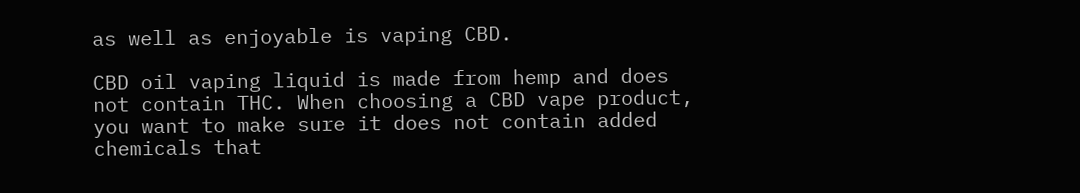as well as enjoyable is vaping CBD.

CBD oil vaping liquid is made from hemp and does not contain THC. When choosing a CBD vape product, you want to make sure it does not contain added chemicals that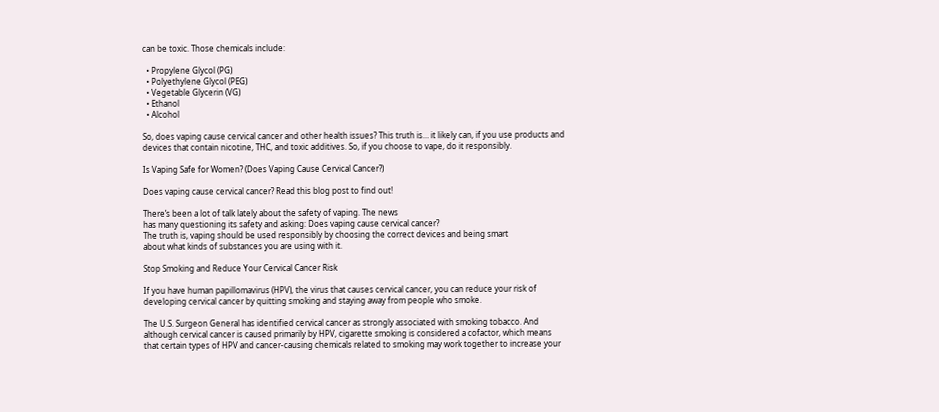can be toxic. Those chemicals include:

  • Propylene Glycol (PG)
  • Polyethylene Glycol (PEG)
  • Vegetable Glycerin (VG)
  • Ethanol
  • Alcohol

So, does vaping cause cervical cancer and other health issues? This truth is… it likely can, if you use products and devices that contain nicotine, THC, and toxic additives. So, if you choose to vape, do it responsibly.

Is Vaping Safe for Women? (Does Vaping Cause Cervical Cancer?)

Does vaping cause cervical cancer? Read this blog post to find out!

There’s been a lot of talk lately about the safety of vaping. The news
has many questioning its safety and asking: Does vaping cause cervical cancer?
The truth is, vaping should be used responsibly by choosing the correct devices and being smart
about what kinds of substances you are using with it.

Stop Smoking and Reduce Your Cervical Cancer Risk

If you have human papillomavirus (HPV), the virus that causes cervical cancer, you can reduce your risk of developing cervical cancer by quitting smoking and staying away from people who smoke.

The U.S. Surgeon General has identified cervical cancer as strongly associated with smoking tobacco. And although cervical cancer is caused primarily by HPV, cigarette smoking is considered a cofactor, which means that certain types of HPV and cancer-causing chemicals related to smoking may work together to increase your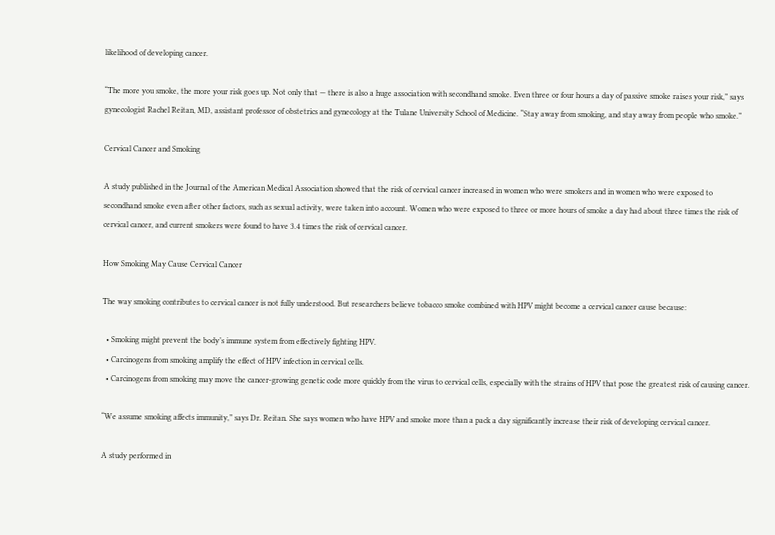likelihood of developing cancer.

“The more you smoke, the more your risk goes up. Not only that — there is also a huge association with secondhand smoke. Even three or four hours a day of passive smoke raises your risk,” says gynecologist Rachel Reitan, MD, assistant professor of obstetrics and gynecology at the Tulane University School of Medicine. “Stay away from smoking, and stay away from people who smoke.”

Cervical Cancer and Smoking

A study published in the Journal of the American Medical Association showed that the risk of cervical cancer increased in women who were smokers and in women who were exposed to secondhand smoke even after other factors, such as sexual activity, were taken into account. Women who were exposed to three or more hours of smoke a day had about three times the risk of cervical cancer, and current smokers were found to have 3.4 times the risk of cervical cancer.

How Smoking May Cause Cervical Cancer

The way smoking contributes to cervical cancer is not fully understood. But researchers believe tobacco smoke combined with HPV might become a cervical cancer cause because:

  • Smoking might prevent the body’s immune system from effectively fighting HPV.
  • Carcinogens from smoking amplify the effect of HPV infection in cervical cells.
  • Carcinogens from smoking may move the cancer-growing genetic code more quickly from the virus to cervical cells, especially with the strains of HPV that pose the greatest risk of causing cancer.

“We assume smoking affects immunity,” says Dr. Reitan. She says women who have HPV and smoke more than a pack a day significantly increase their risk of developing cervical cancer.

A study performed in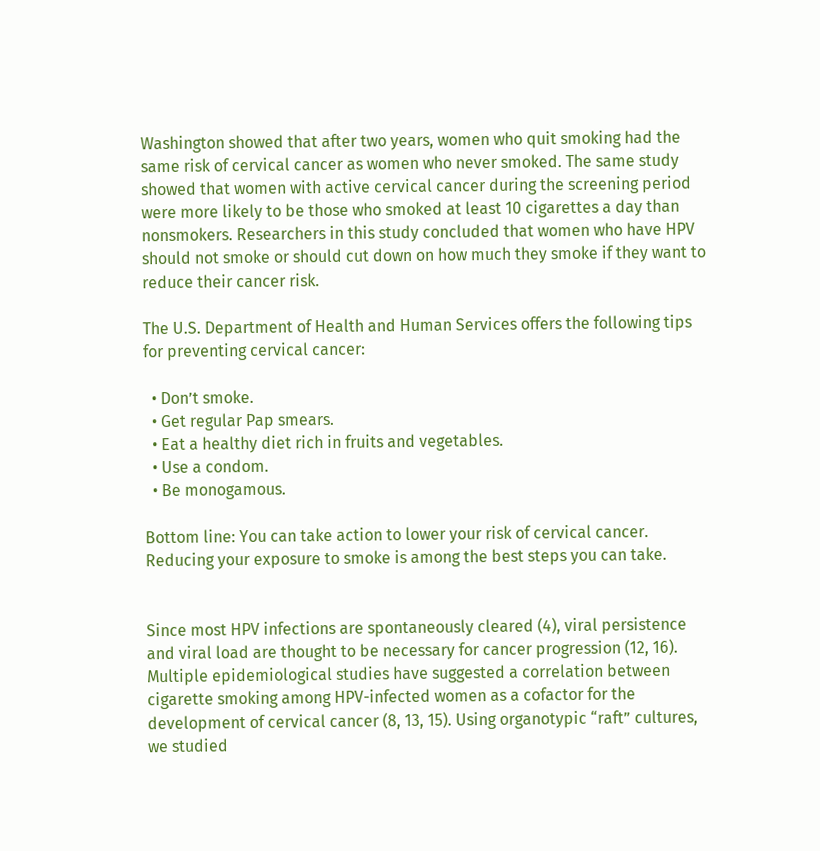Washington showed that after two years, women who quit smoking had the same risk of cervical cancer as women who never smoked. The same study showed that women with active cervical cancer during the screening period were more likely to be those who smoked at least 10 cigarettes a day than nonsmokers. Researchers in this study concluded that women who have HPV should not smoke or should cut down on how much they smoke if they want to reduce their cancer risk.

The U.S. Department of Health and Human Services offers the following tips for preventing cervical cancer:

  • Don’t smoke.
  • Get regular Pap smears.
  • Eat a healthy diet rich in fruits and vegetables.
  • Use a condom.
  • Be monogamous.

Bottom line: You can take action to lower your risk of cervical cancer. Reducing your exposure to smoke is among the best steps you can take.


Since most HPV infections are spontaneously cleared (4), viral persistence and viral load are thought to be necessary for cancer progression (12, 16). Multiple epidemiological studies have suggested a correlation between cigarette smoking among HPV-infected women as a cofactor for the development of cervical cancer (8, 13, 15). Using organotypic “raft” cultures, we studied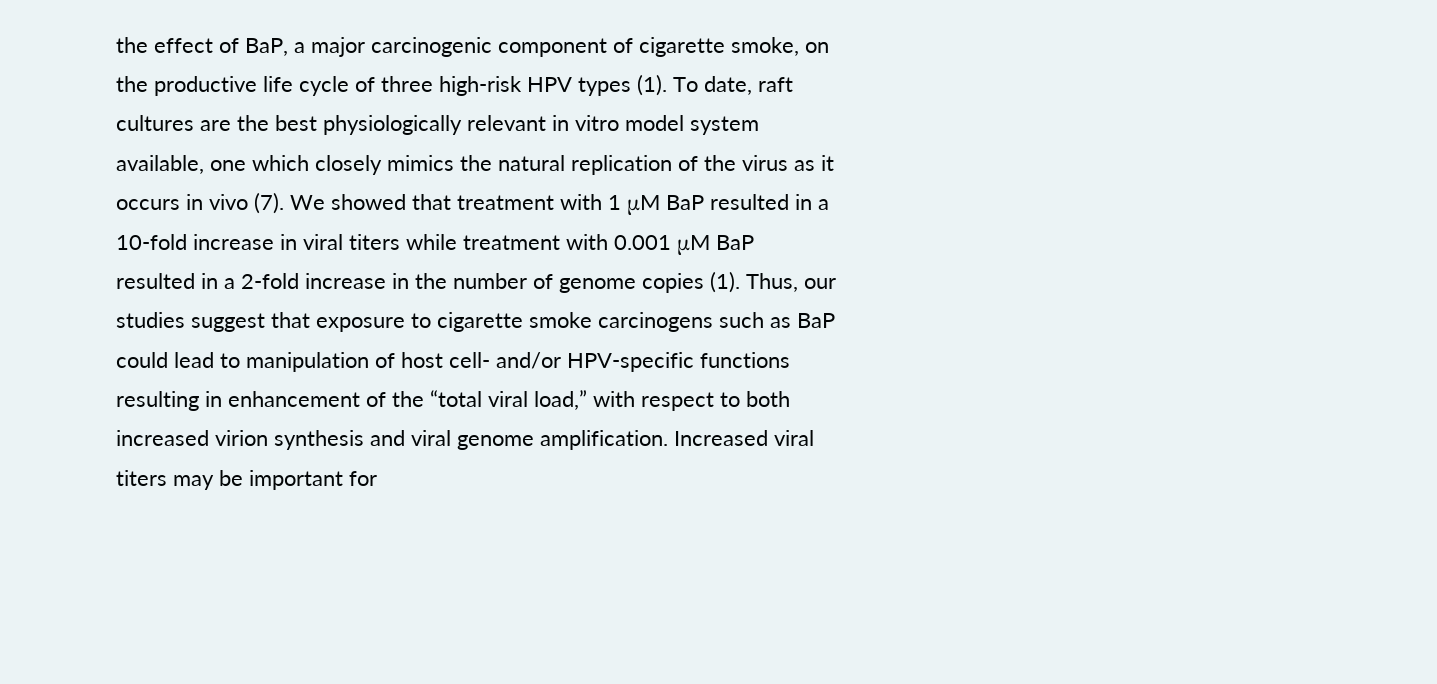the effect of BaP, a major carcinogenic component of cigarette smoke, on the productive life cycle of three high-risk HPV types (1). To date, raft cultures are the best physiologically relevant in vitro model system available, one which closely mimics the natural replication of the virus as it occurs in vivo (7). We showed that treatment with 1 μM BaP resulted in a 10-fold increase in viral titers while treatment with 0.001 μM BaP resulted in a 2-fold increase in the number of genome copies (1). Thus, our studies suggest that exposure to cigarette smoke carcinogens such as BaP could lead to manipulation of host cell- and/or HPV-specific functions resulting in enhancement of the “total viral load,” with respect to both increased virion synthesis and viral genome amplification. Increased viral titers may be important for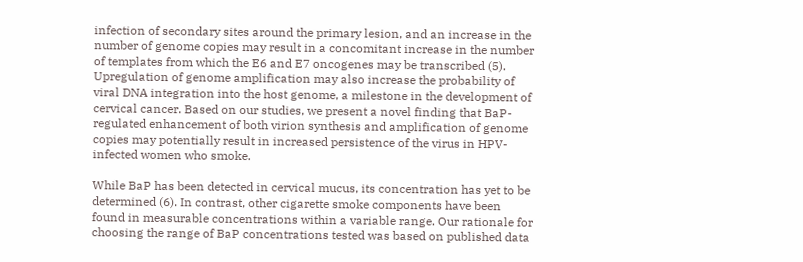infection of secondary sites around the primary lesion, and an increase in the number of genome copies may result in a concomitant increase in the number of templates from which the E6 and E7 oncogenes may be transcribed (5). Upregulation of genome amplification may also increase the probability of viral DNA integration into the host genome, a milestone in the development of cervical cancer. Based on our studies, we present a novel finding that BaP-regulated enhancement of both virion synthesis and amplification of genome copies may potentially result in increased persistence of the virus in HPV-infected women who smoke.

While BaP has been detected in cervical mucus, its concentration has yet to be determined (6). In contrast, other cigarette smoke components have been found in measurable concentrations within a variable range. Our rationale for choosing the range of BaP concentrations tested was based on published data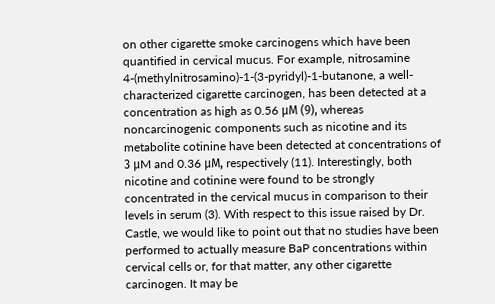on other cigarette smoke carcinogens which have been quantified in cervical mucus. For example, nitrosamine 4-(methylnitrosamino)-1-(3-pyridyl)-1-butanone, a well-characterized cigarette carcinogen, has been detected at a concentration as high as 0.56 μM (9), whereas noncarcinogenic components such as nicotine and its metabolite cotinine have been detected at concentrations of 3 μM and 0.36 μM, respectively (11). Interestingly, both nicotine and cotinine were found to be strongly concentrated in the cervical mucus in comparison to their levels in serum (3). With respect to this issue raised by Dr. Castle, we would like to point out that no studies have been performed to actually measure BaP concentrations within cervical cells or, for that matter, any other cigarette carcinogen. It may be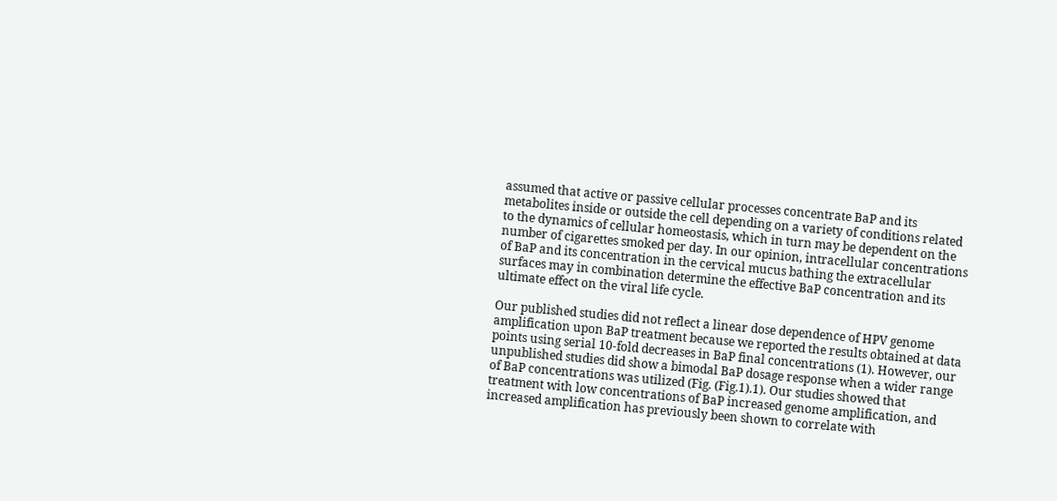assumed that active or passive cellular processes concentrate BaP and its metabolites inside or outside the cell depending on a variety of conditions related to the dynamics of cellular homeostasis, which in turn may be dependent on the number of cigarettes smoked per day. In our opinion, intracellular concentrations of BaP and its concentration in the cervical mucus bathing the extracellular surfaces may in combination determine the effective BaP concentration and its ultimate effect on the viral life cycle.

Our published studies did not reflect a linear dose dependence of HPV genome amplification upon BaP treatment because we reported the results obtained at data points using serial 10-fold decreases in BaP final concentrations (1). However, our unpublished studies did show a bimodal BaP dosage response when a wider range of BaP concentrations was utilized (Fig. (Fig.1).1). Our studies showed that treatment with low concentrations of BaP increased genome amplification, and increased amplification has previously been shown to correlate with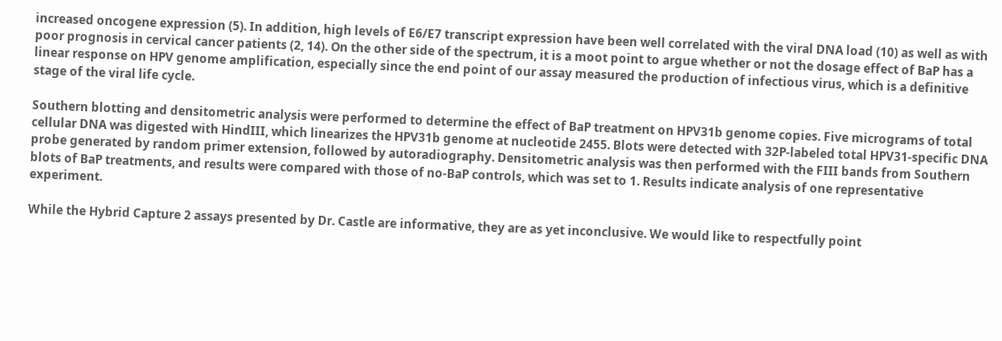increased oncogene expression (5). In addition, high levels of E6/E7 transcript expression have been well correlated with the viral DNA load (10) as well as with poor prognosis in cervical cancer patients (2, 14). On the other side of the spectrum, it is a moot point to argue whether or not the dosage effect of BaP has a linear response on HPV genome amplification, especially since the end point of our assay measured the production of infectious virus, which is a definitive stage of the viral life cycle.

Southern blotting and densitometric analysis were performed to determine the effect of BaP treatment on HPV31b genome copies. Five micrograms of total cellular DNA was digested with HindIII, which linearizes the HPV31b genome at nucleotide 2455. Blots were detected with 32P-labeled total HPV31-specific DNA probe generated by random primer extension, followed by autoradiography. Densitometric analysis was then performed with the FIII bands from Southern blots of BaP treatments, and results were compared with those of no-BaP controls, which was set to 1. Results indicate analysis of one representative experiment.

While the Hybrid Capture 2 assays presented by Dr. Castle are informative, they are as yet inconclusive. We would like to respectfully point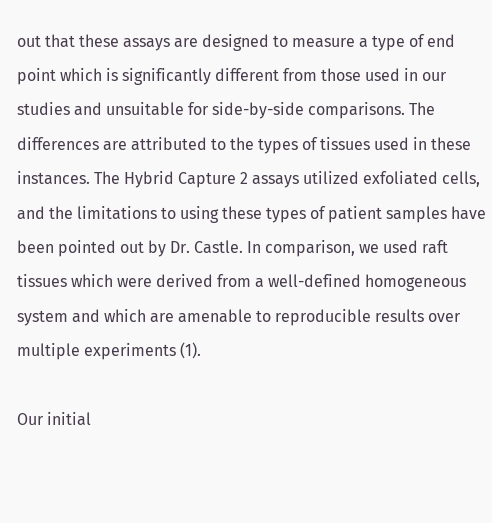out that these assays are designed to measure a type of end point which is significantly different from those used in our studies and unsuitable for side-by-side comparisons. The differences are attributed to the types of tissues used in these instances. The Hybrid Capture 2 assays utilized exfoliated cells, and the limitations to using these types of patient samples have been pointed out by Dr. Castle. In comparison, we used raft tissues which were derived from a well-defined homogeneous system and which are amenable to reproducible results over multiple experiments (1).

Our initial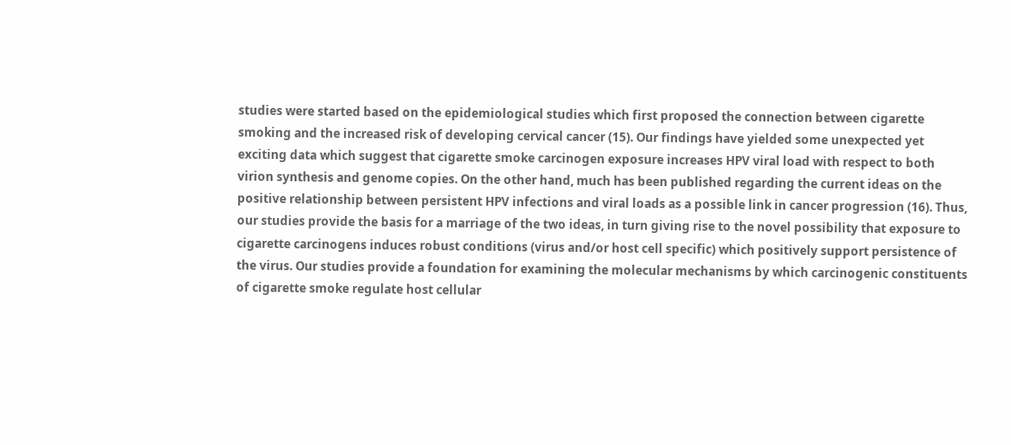studies were started based on the epidemiological studies which first proposed the connection between cigarette smoking and the increased risk of developing cervical cancer (15). Our findings have yielded some unexpected yet exciting data which suggest that cigarette smoke carcinogen exposure increases HPV viral load with respect to both virion synthesis and genome copies. On the other hand, much has been published regarding the current ideas on the positive relationship between persistent HPV infections and viral loads as a possible link in cancer progression (16). Thus, our studies provide the basis for a marriage of the two ideas, in turn giving rise to the novel possibility that exposure to cigarette carcinogens induces robust conditions (virus and/or host cell specific) which positively support persistence of the virus. Our studies provide a foundation for examining the molecular mechanisms by which carcinogenic constituents of cigarette smoke regulate host cellular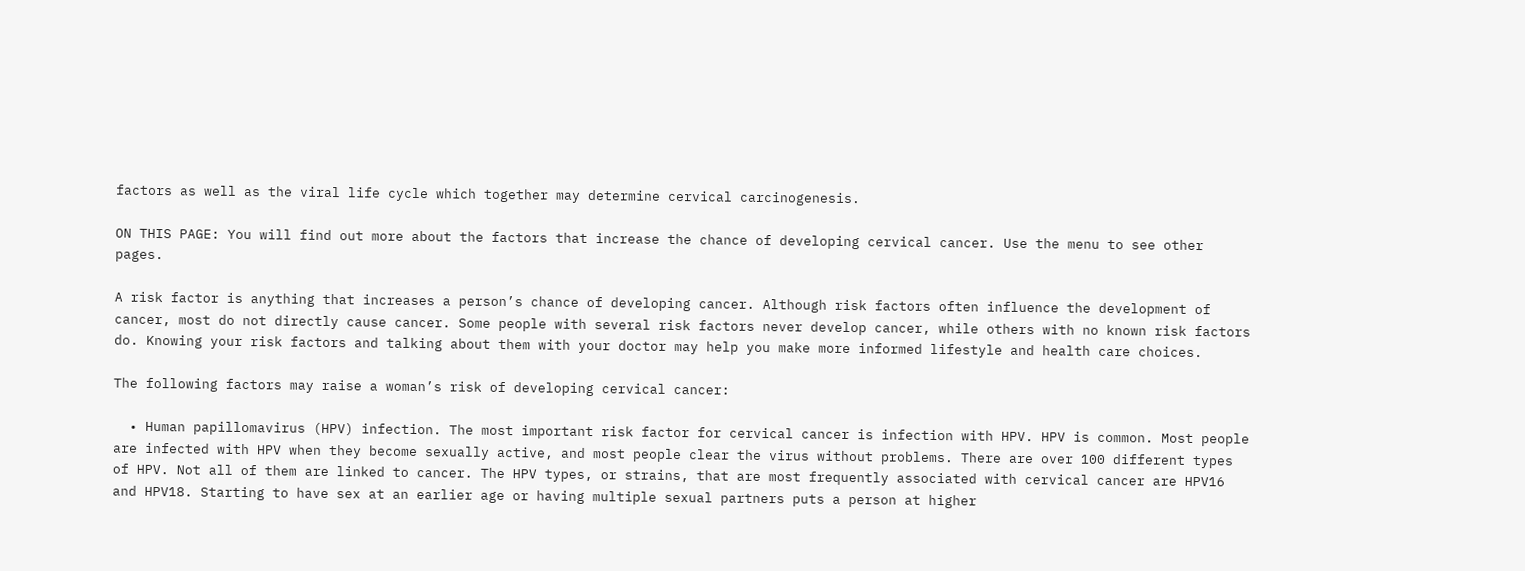factors as well as the viral life cycle which together may determine cervical carcinogenesis.

ON THIS PAGE: You will find out more about the factors that increase the chance of developing cervical cancer. Use the menu to see other pages.

A risk factor is anything that increases a person’s chance of developing cancer. Although risk factors often influence the development of cancer, most do not directly cause cancer. Some people with several risk factors never develop cancer, while others with no known risk factors do. Knowing your risk factors and talking about them with your doctor may help you make more informed lifestyle and health care choices.

The following factors may raise a woman’s risk of developing cervical cancer:

  • Human papillomavirus (HPV) infection. The most important risk factor for cervical cancer is infection with HPV. HPV is common. Most people are infected with HPV when they become sexually active, and most people clear the virus without problems. There are over 100 different types of HPV. Not all of them are linked to cancer. The HPV types, or strains, that are most frequently associated with cervical cancer are HPV16 and HPV18. Starting to have sex at an earlier age or having multiple sexual partners puts a person at higher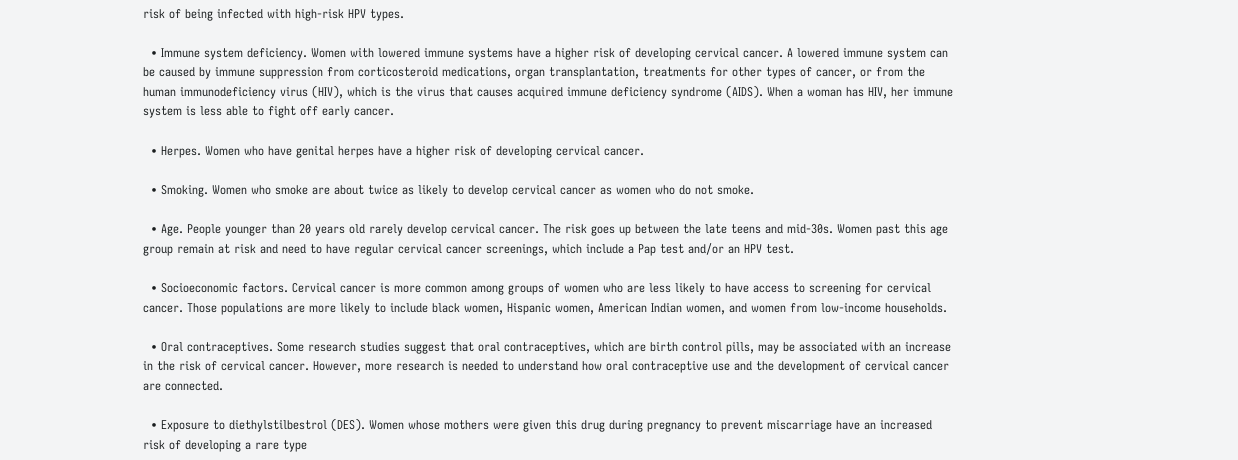risk of being infected with high-risk HPV types.

  • Immune system deficiency. Women with lowered immune systems have a higher risk of developing cervical cancer. A lowered immune system can be caused by immune suppression from corticosteroid medications, organ transplantation, treatments for other types of cancer, or from the human immunodeficiency virus (HIV), which is the virus that causes acquired immune deficiency syndrome (AIDS). When a woman has HIV, her immune system is less able to fight off early cancer.

  • Herpes. Women who have genital herpes have a higher risk of developing cervical cancer.

  • Smoking. Women who smoke are about twice as likely to develop cervical cancer as women who do not smoke.

  • Age. People younger than 20 years old rarely develop cervical cancer. The risk goes up between the late teens and mid-30s. Women past this age group remain at risk and need to have regular cervical cancer screenings, which include a Pap test and/or an HPV test.

  • Socioeconomic factors. Cervical cancer is more common among groups of women who are less likely to have access to screening for cervical cancer. Those populations are more likely to include black women, Hispanic women, American Indian women, and women from low-income households.

  • Oral contraceptives. Some research studies suggest that oral contraceptives, which are birth control pills, may be associated with an increase in the risk of cervical cancer. However, more research is needed to understand how oral contraceptive use and the development of cervical cancer are connected.

  • Exposure to diethylstilbestrol (DES). Women whose mothers were given this drug during pregnancy to prevent miscarriage have an increased risk of developing a rare type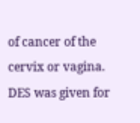of cancer of the cervix or vagina. DES was given for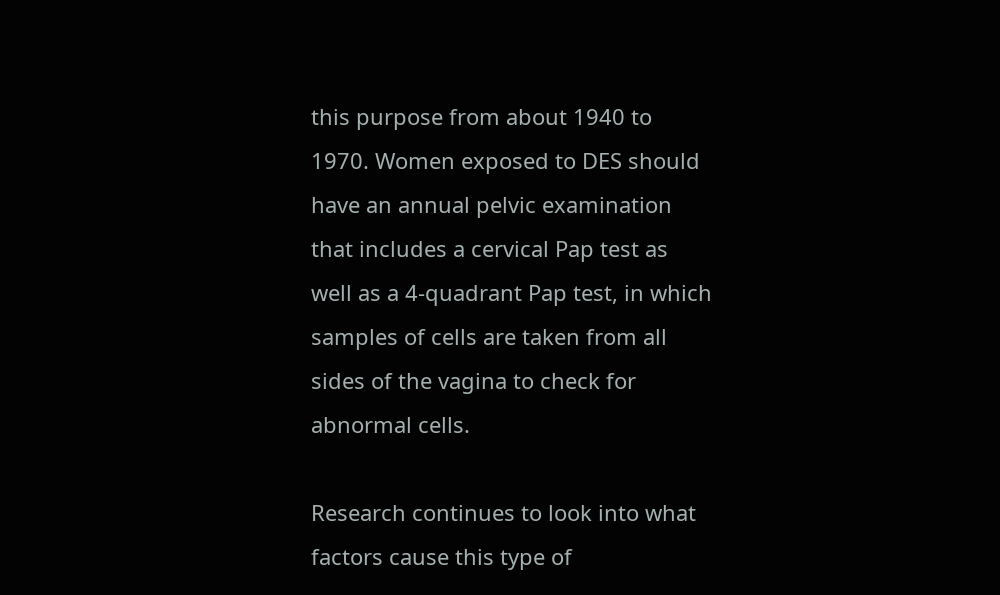this purpose from about 1940 to 1970. Women exposed to DES should have an annual pelvic examination that includes a cervical Pap test as well as a 4-quadrant Pap test, in which samples of cells are taken from all sides of the vagina to check for abnormal cells.

Research continues to look into what factors cause this type of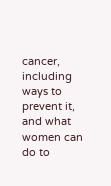cancer, including ways to prevent it, and what women can do to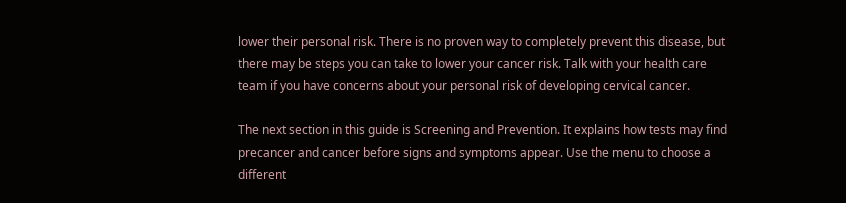lower their personal risk. There is no proven way to completely prevent this disease, but there may be steps you can take to lower your cancer risk. Talk with your health care team if you have concerns about your personal risk of developing cervical cancer.

The next section in this guide is Screening and Prevention. It explains how tests may find precancer and cancer before signs and symptoms appear. Use the menu to choose a different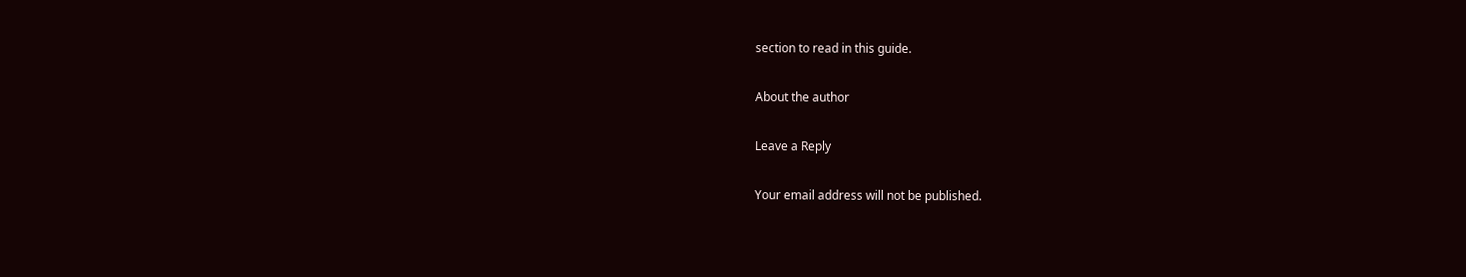section to read in this guide.

About the author

Leave a Reply

Your email address will not be published.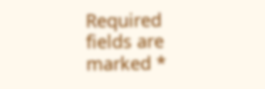Required fields are marked *